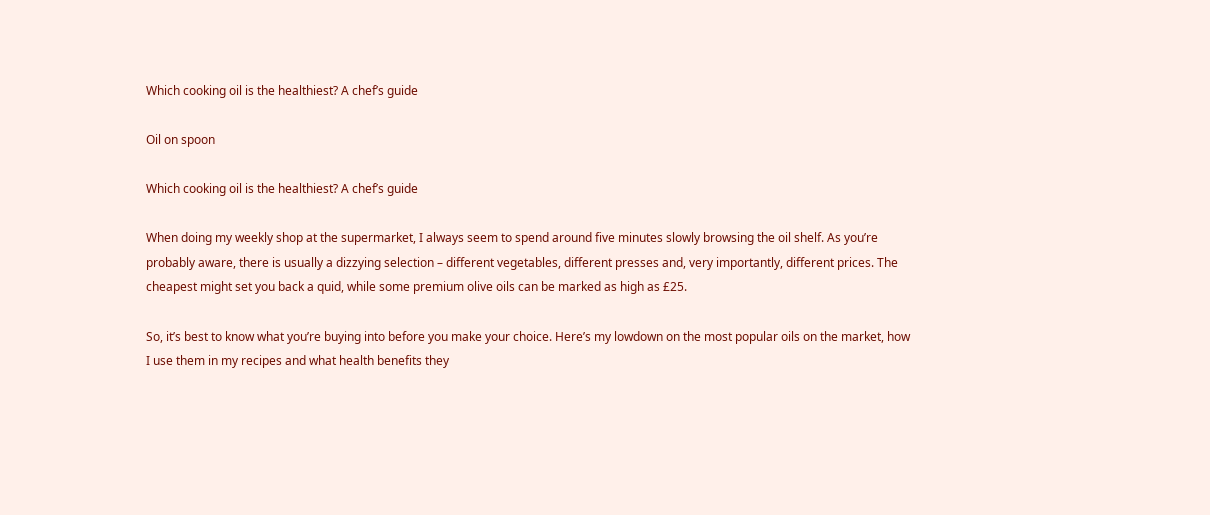Which cooking oil is the healthiest? A chef’s guide

Oil on spoon

Which cooking oil is the healthiest? A chef’s guide

When doing my weekly shop at the supermarket, I always seem to spend around five minutes slowly browsing the oil shelf. As you’re probably aware, there is usually a dizzying selection – different vegetables, different presses and, very importantly, different prices. The cheapest might set you back a quid, while some premium olive oils can be marked as high as £25.

So, it’s best to know what you’re buying into before you make your choice. Here’s my lowdown on the most popular oils on the market, how I use them in my recipes and what health benefits they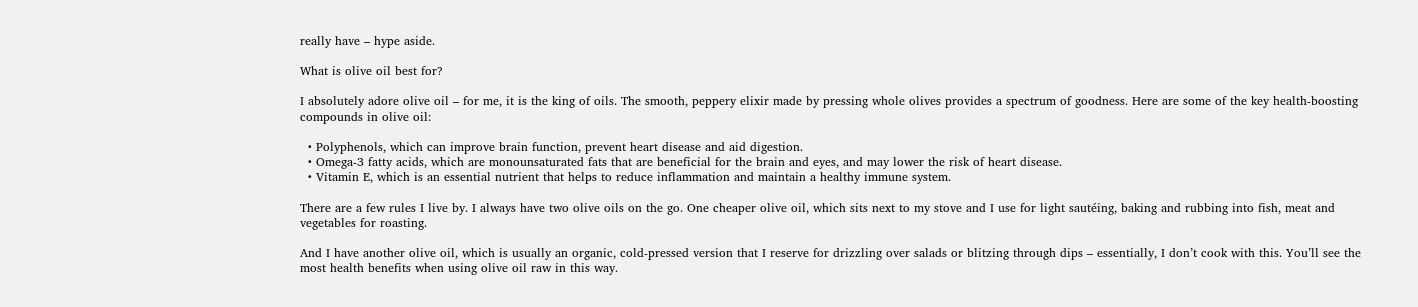really have – hype aside.

What is olive oil best for?

I absolutely adore olive oil – for me, it is the king of oils. The smooth, peppery elixir made by pressing whole olives provides a spectrum of goodness. Here are some of the key health-boosting compounds in olive oil:

  • Polyphenols, which can improve brain function, prevent heart disease and aid digestion.
  • Omega-3 fatty acids, which are monounsaturated fats that are beneficial for the brain and eyes, and may lower the risk of heart disease.
  • Vitamin E, which is an essential nutrient that helps to reduce inflammation and maintain a healthy immune system.

There are a few rules I live by. I always have two olive oils on the go. One cheaper olive oil, which sits next to my stove and I use for light sautéing, baking and rubbing into fish, meat and vegetables for roasting.

And I have another olive oil, which is usually an organic, cold-pressed version that I reserve for drizzling over salads or blitzing through dips – essentially, I don’t cook with this. You’ll see the most health benefits when using olive oil raw in this way.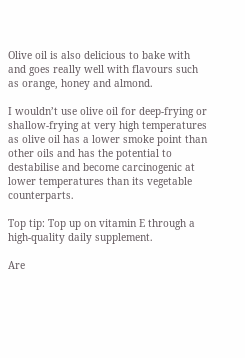Olive oil is also delicious to bake with and goes really well with flavours such as orange, honey and almond.

I wouldn’t use olive oil for deep-frying or shallow-frying at very high temperatures as olive oil has a lower smoke point than other oils and has the potential to destabilise and become carcinogenic at lower temperatures than its vegetable counterparts.

Top tip: Top up on vitamin E through a high-quality daily supplement.

Are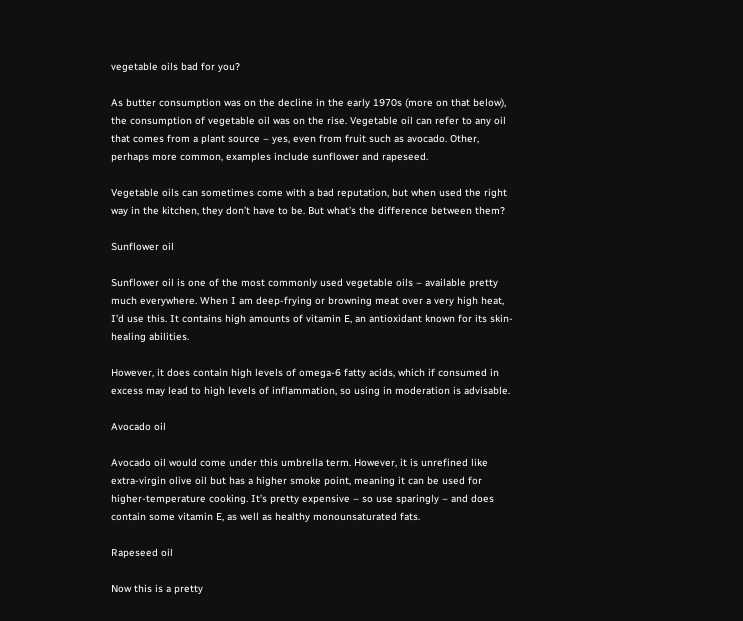vegetable oils bad for you?

As butter consumption was on the decline in the early 1970s (more on that below), the consumption of vegetable oil was on the rise. Vegetable oil can refer to any oil that comes from a plant source – yes, even from fruit such as avocado. Other, perhaps more common, examples include sunflower and rapeseed.

Vegetable oils can sometimes come with a bad reputation, but when used the right way in the kitchen, they don’t have to be. But what’s the difference between them?

Sunflower oil

Sunflower oil is one of the most commonly used vegetable oils – available pretty much everywhere. When I am deep-frying or browning meat over a very high heat, I’d use this. It contains high amounts of vitamin E, an antioxidant known for its skin-healing abilities.

However, it does contain high levels of omega-6 fatty acids, which if consumed in excess may lead to high levels of inflammation, so using in moderation is advisable.

Avocado oil

Avocado oil would come under this umbrella term. However, it is unrefined like extra-virgin olive oil but has a higher smoke point, meaning it can be used for higher-temperature cooking. It’s pretty expensive – so use sparingly – and does contain some vitamin E, as well as healthy monounsaturated fats.

Rapeseed oil

Now this is a pretty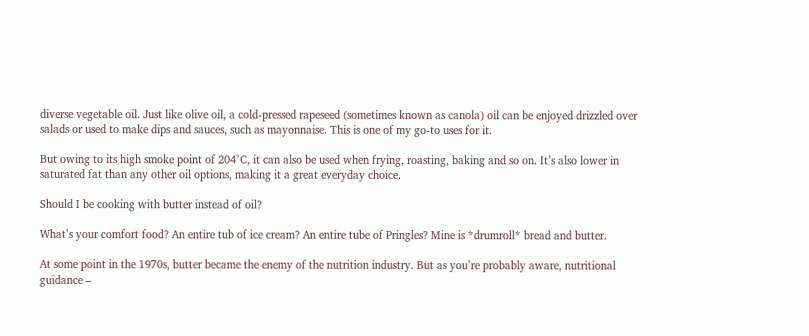diverse vegetable oil. Just like olive oil, a cold-pressed rapeseed (sometimes known as canola) oil can be enjoyed drizzled over salads or used to make dips and sauces, such as mayonnaise. This is one of my go-to uses for it.

But owing to its high smoke point of 204°C, it can also be used when frying, roasting, baking and so on. It’s also lower in saturated fat than any other oil options, making it a great everyday choice.

Should I be cooking with butter instead of oil?

What’s your comfort food? An entire tub of ice cream? An entire tube of Pringles? Mine is *drumroll* bread and butter.

At some point in the 1970s, butter became the enemy of the nutrition industry. But as you’re probably aware, nutritional guidance –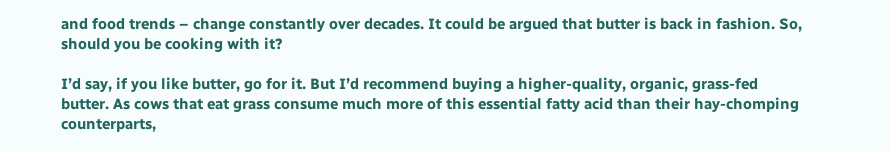and food trends – change constantly over decades. It could be argued that butter is back in fashion. So, should you be cooking with it?

I’d say, if you like butter, go for it. But I’d recommend buying a higher-quality, organic, grass-fed butter. As cows that eat grass consume much more of this essential fatty acid than their hay-chomping counterparts,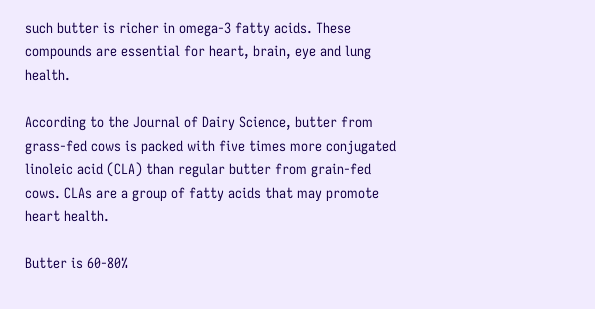such butter is richer in omega-3 fatty acids. These compounds are essential for heart, brain, eye and lung health.

According to the Journal of Dairy Science, butter from grass-fed cows is packed with five times more conjugated linoleic acid (CLA) than regular butter from grain-fed cows. CLAs are a group of fatty acids that may promote heart health.

Butter is 60-80%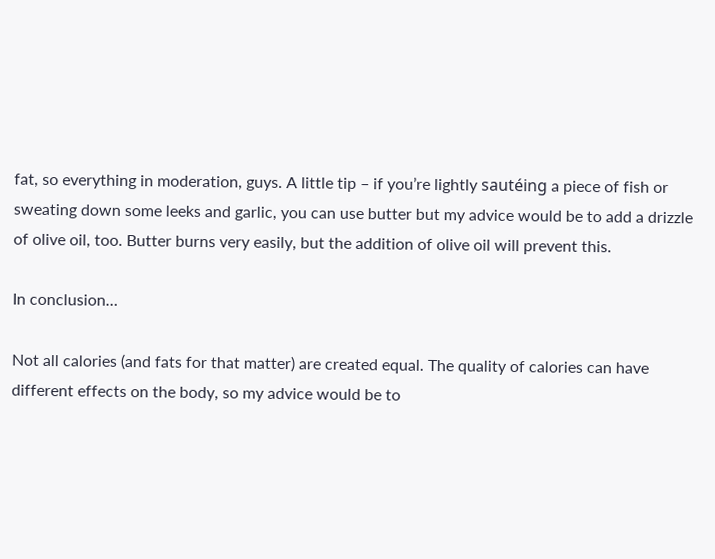fat, so everything in moderation, guys. A little tip – if you’re lightly sautéing a piece of fish or sweating down some leeks and garlic, you can use butter but my advice would be to add a drizzle of olive oil, too. Butter burns very easily, but the addition of olive oil will prevent this.

In conclusion…

Not all calories (and fats for that matter) are created equal. The quality of calories can have different effects on the body, so my advice would be to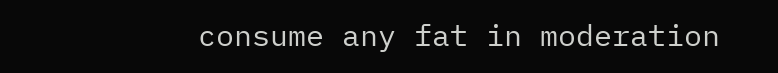consume any fat in moderation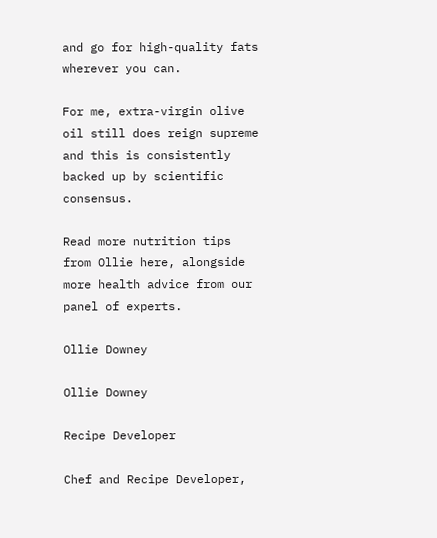and go for high-quality fats wherever you can.

For me, extra-virgin olive oil still does reign supreme and this is consistently backed up by scientific consensus.

Read more nutrition tips from Ollie here, alongside more health advice from our panel of experts.

Ollie Downey

Ollie Downey

Recipe Developer

Chef and Recipe Developer,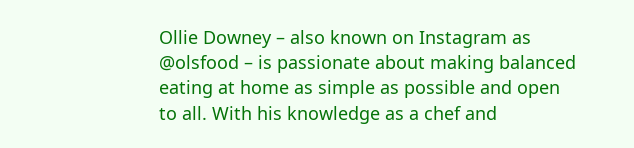Ollie Downey – also known on Instagram as @olsfood – is passionate about making balanced eating at home as simple as possible and open to all. With his knowledge as a chef and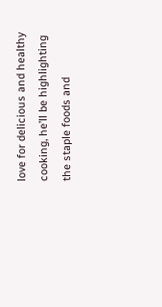love for delicious and healthy cooking, he’ll be highlighting the staple foods and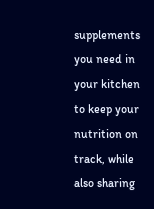supplements you need in your kitchen to keep your nutrition on track, while also sharing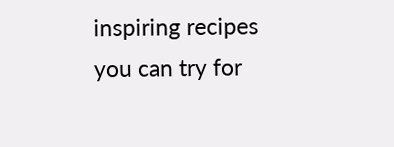inspiring recipes you can try for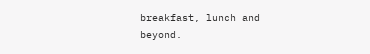breakfast, lunch and beyond.